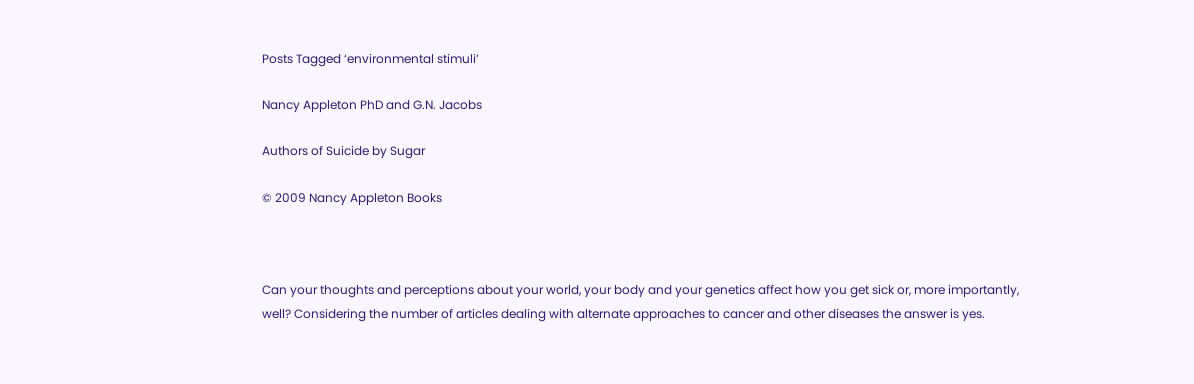Posts Tagged ‘environmental stimuli’

Nancy Appleton PhD and G.N. Jacobs

Authors of Suicide by Sugar

© 2009 Nancy Appleton Books



Can your thoughts and perceptions about your world, your body and your genetics affect how you get sick or, more importantly, well? Considering the number of articles dealing with alternate approaches to cancer and other diseases the answer is yes.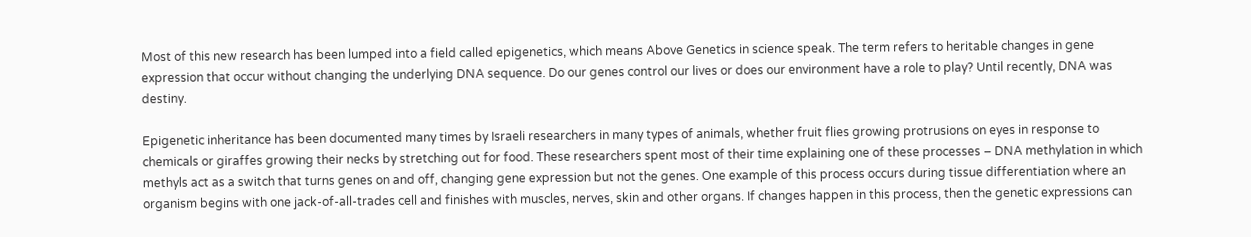Most of this new research has been lumped into a field called epigenetics, which means Above Genetics in science speak. The term refers to heritable changes in gene expression that occur without changing the underlying DNA sequence. Do our genes control our lives or does our environment have a role to play? Until recently, DNA was destiny.

Epigenetic inheritance has been documented many times by Israeli researchers in many types of animals, whether fruit flies growing protrusions on eyes in response to chemicals or giraffes growing their necks by stretching out for food. These researchers spent most of their time explaining one of these processes – DNA methylation in which methyls act as a switch that turns genes on and off, changing gene expression but not the genes. One example of this process occurs during tissue differentiation where an organism begins with one jack-of-all-trades cell and finishes with muscles, nerves, skin and other organs. If changes happen in this process, then the genetic expressions can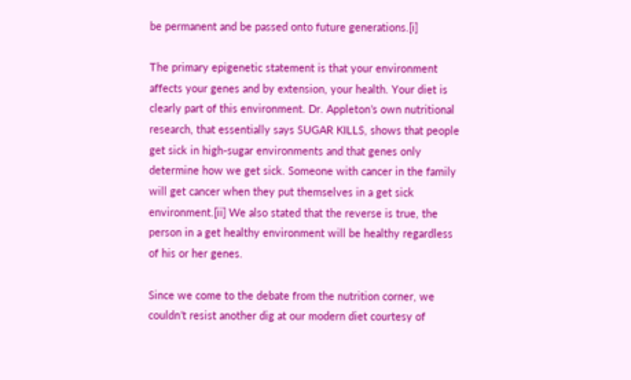be permanent and be passed onto future generations.[i]

The primary epigenetic statement is that your environment affects your genes and by extension, your health. Your diet is clearly part of this environment. Dr. Appleton’s own nutritional research, that essentially says SUGAR KILLS, shows that people get sick in high-sugar environments and that genes only determine how we get sick. Someone with cancer in the family will get cancer when they put themselves in a get sick environment.[ii] We also stated that the reverse is true, the person in a get healthy environment will be healthy regardless of his or her genes.

Since we come to the debate from the nutrition corner, we couldn’t resist another dig at our modern diet courtesy of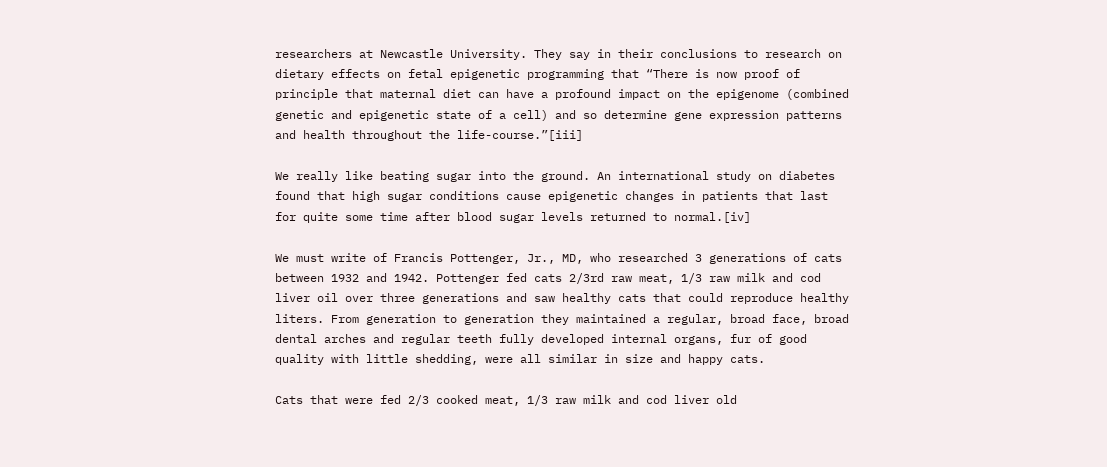researchers at Newcastle University. They say in their conclusions to research on dietary effects on fetal epigenetic programming that “There is now proof of principle that maternal diet can have a profound impact on the epigenome (combined genetic and epigenetic state of a cell) and so determine gene expression patterns and health throughout the life-course.”[iii]

We really like beating sugar into the ground. An international study on diabetes found that high sugar conditions cause epigenetic changes in patients that last for quite some time after blood sugar levels returned to normal.[iv]

We must write of Francis Pottenger, Jr., MD, who researched 3 generations of cats between 1932 and 1942. Pottenger fed cats 2/3rd raw meat, 1/3 raw milk and cod liver oil over three generations and saw healthy cats that could reproduce healthy liters. From generation to generation they maintained a regular, broad face, broad dental arches and regular teeth fully developed internal organs, fur of good quality with little shedding, were all similar in size and happy cats.

Cats that were fed 2/3 cooked meat, 1/3 raw milk and cod liver old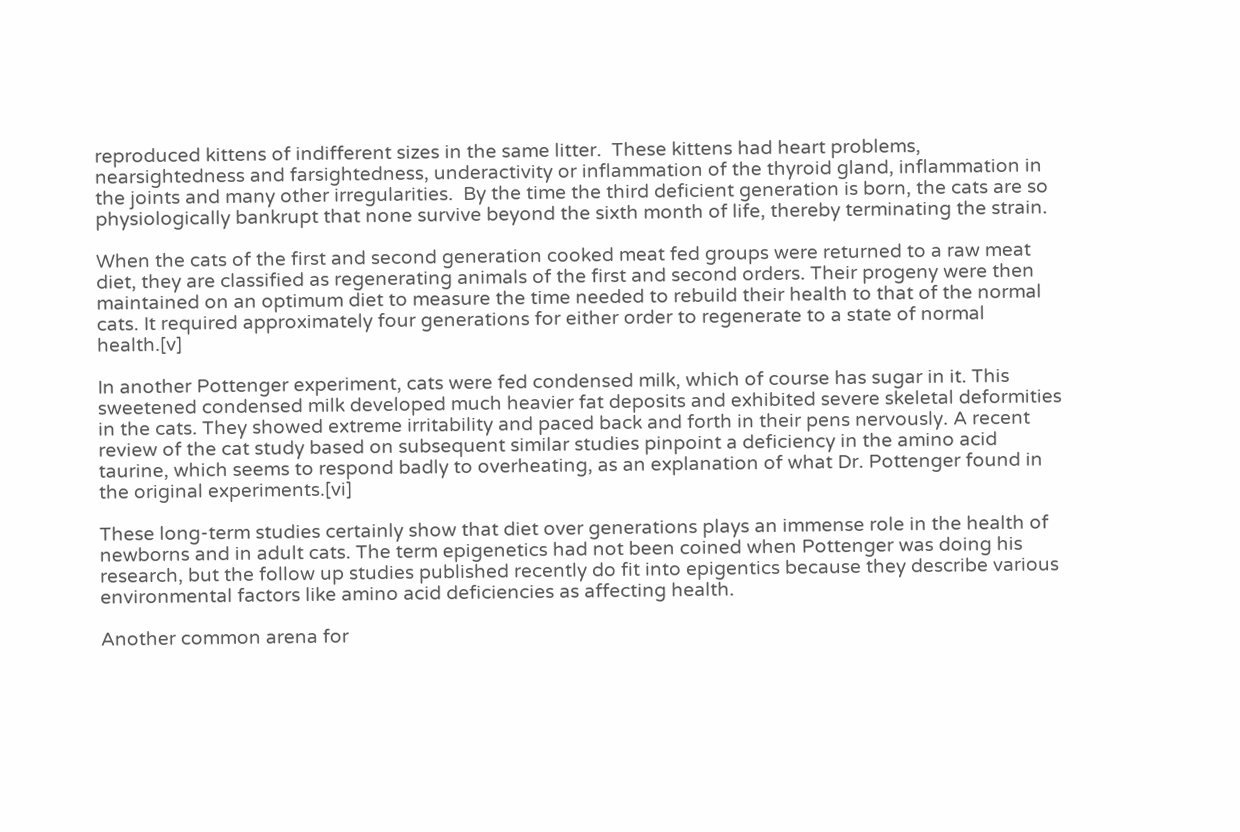reproduced kittens of indifferent sizes in the same litter.  These kittens had heart problems, nearsightedness and farsightedness, underactivity or inflammation of the thyroid gland, inflammation in the joints and many other irregularities.  By the time the third deficient generation is born, the cats are so physiologically bankrupt that none survive beyond the sixth month of life, thereby terminating the strain.

When the cats of the first and second generation cooked meat fed groups were returned to a raw meat diet, they are classified as regenerating animals of the first and second orders. Their progeny were then maintained on an optimum diet to measure the time needed to rebuild their health to that of the normal cats. It required approximately four generations for either order to regenerate to a state of normal health.[v]

In another Pottenger experiment, cats were fed condensed milk, which of course has sugar in it. This sweetened condensed milk developed much heavier fat deposits and exhibited severe skeletal deformities in the cats. They showed extreme irritability and paced back and forth in their pens nervously. A recent review of the cat study based on subsequent similar studies pinpoint a deficiency in the amino acid taurine, which seems to respond badly to overheating, as an explanation of what Dr. Pottenger found in the original experiments.[vi]

These long-term studies certainly show that diet over generations plays an immense role in the health of newborns and in adult cats. The term epigenetics had not been coined when Pottenger was doing his research, but the follow up studies published recently do fit into epigentics because they describe various environmental factors like amino acid deficiencies as affecting health.

Another common arena for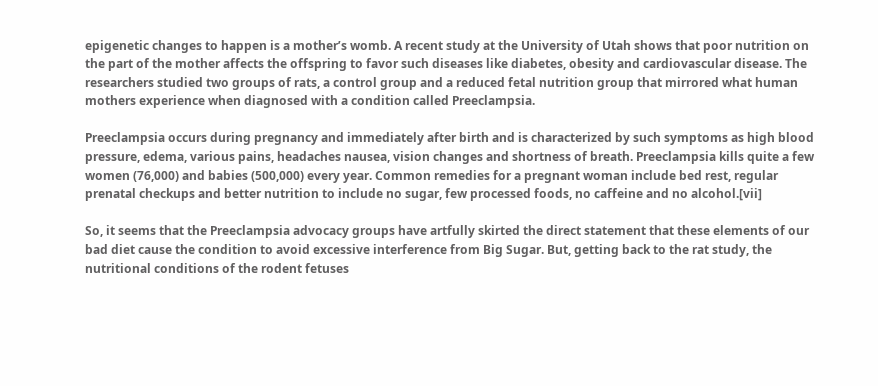epigenetic changes to happen is a mother’s womb. A recent study at the University of Utah shows that poor nutrition on the part of the mother affects the offspring to favor such diseases like diabetes, obesity and cardiovascular disease. The researchers studied two groups of rats, a control group and a reduced fetal nutrition group that mirrored what human mothers experience when diagnosed with a condition called Preeclampsia.

Preeclampsia occurs during pregnancy and immediately after birth and is characterized by such symptoms as high blood pressure, edema, various pains, headaches nausea, vision changes and shortness of breath. Preeclampsia kills quite a few women (76,000) and babies (500,000) every year. Common remedies for a pregnant woman include bed rest, regular prenatal checkups and better nutrition to include no sugar, few processed foods, no caffeine and no alcohol.[vii]

So, it seems that the Preeclampsia advocacy groups have artfully skirted the direct statement that these elements of our bad diet cause the condition to avoid excessive interference from Big Sugar. But, getting back to the rat study, the nutritional conditions of the rodent fetuses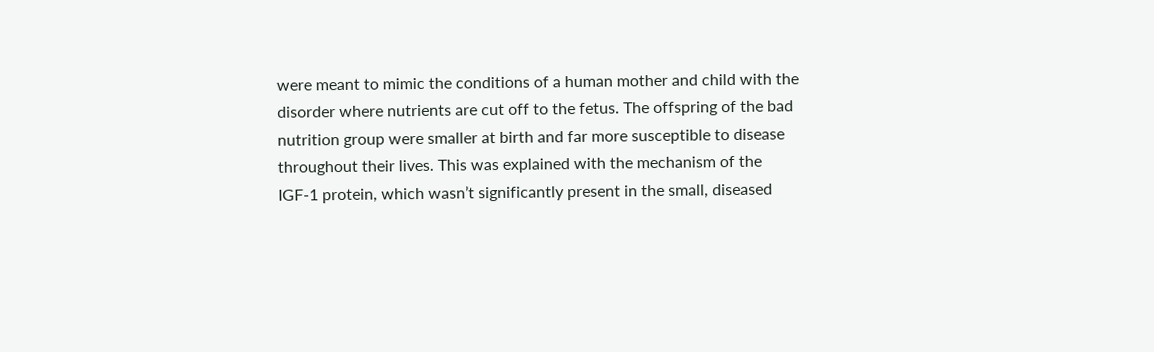were meant to mimic the conditions of a human mother and child with the disorder where nutrients are cut off to the fetus. The offspring of the bad nutrition group were smaller at birth and far more susceptible to disease throughout their lives. This was explained with the mechanism of the IGF-1 protein, which wasn’t significantly present in the small, diseased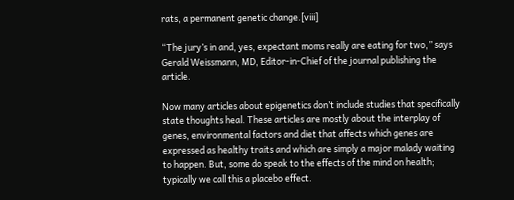rats, a permanent genetic change.[viii]

“The jury’s in and, yes, expectant moms really are eating for two,” says Gerald Weissmann, MD, Editor-in-Chief of the journal publishing the article.

Now many articles about epigenetics don’t include studies that specifically state thoughts heal. These articles are mostly about the interplay of genes, environmental factors and diet that affects which genes are expressed as healthy traits and which are simply a major malady waiting to happen. But, some do speak to the effects of the mind on health; typically we call this a placebo effect.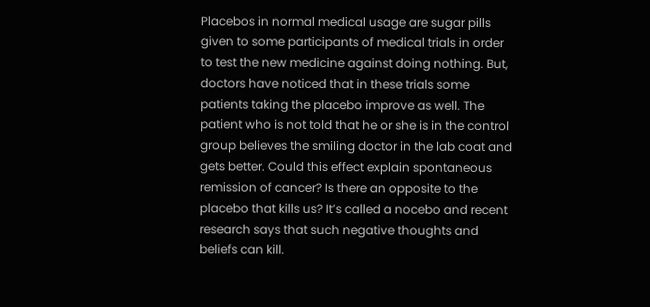Placebos in normal medical usage are sugar pills given to some participants of medical trials in order to test the new medicine against doing nothing. But, doctors have noticed that in these trials some patients taking the placebo improve as well. The patient who is not told that he or she is in the control group believes the smiling doctor in the lab coat and gets better. Could this effect explain spontaneous remission of cancer? Is there an opposite to the placebo that kills us? It’s called a nocebo and recent research says that such negative thoughts and beliefs can kill.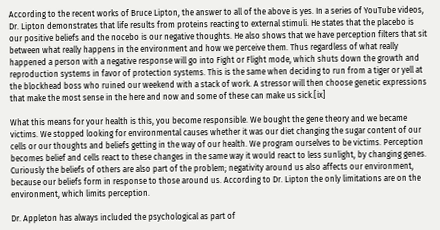According to the recent works of Bruce Lipton, the answer to all of the above is yes. In a series of YouTube videos, Dr. Lipton demonstrates that life results from proteins reacting to external stimuli. He states that the placebo is our positive beliefs and the nocebo is our negative thoughts. He also shows that we have perception filters that sit between what really happens in the environment and how we perceive them. Thus regardless of what really happened a person with a negative response will go into Fight or Flight mode, which shuts down the growth and reproduction systems in favor of protection systems. This is the same when deciding to run from a tiger or yell at the blockhead boss who ruined our weekend with a stack of work. A stressor will then choose genetic expressions that make the most sense in the here and now and some of these can make us sick.[ix]

What this means for your health is this, you become responsible. We bought the gene theory and we became victims. We stopped looking for environmental causes whether it was our diet changing the sugar content of our cells or our thoughts and beliefs getting in the way of our health. We program ourselves to be victims. Perception becomes belief and cells react to these changes in the same way it would react to less sunlight, by changing genes. Curiously the beliefs of others are also part of the problem; negativity around us also affects our environment, because our beliefs form in response to those around us. According to Dr. Lipton the only limitations are on the environment, which limits perception.

Dr. Appleton has always included the psychological as part of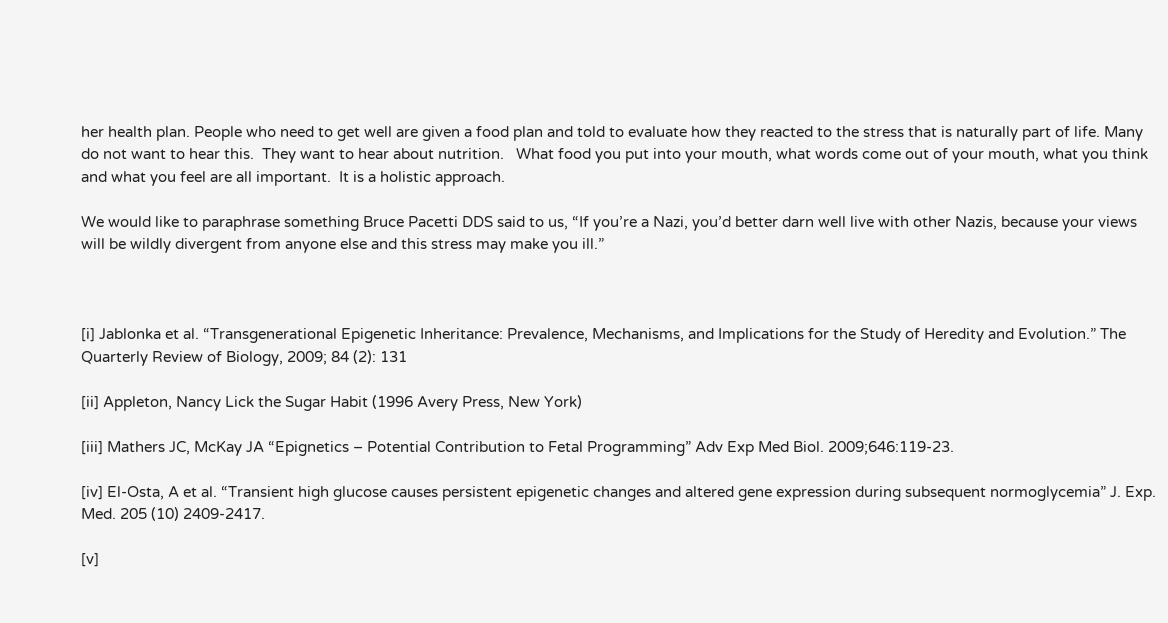her health plan. People who need to get well are given a food plan and told to evaluate how they reacted to the stress that is naturally part of life. Many do not want to hear this.  They want to hear about nutrition.   What food you put into your mouth, what words come out of your mouth, what you think and what you feel are all important.  It is a holistic approach.

We would like to paraphrase something Bruce Pacetti DDS said to us, “If you’re a Nazi, you’d better darn well live with other Nazis, because your views will be wildly divergent from anyone else and this stress may make you ill.”



[i] Jablonka et al. “Transgenerational Epigenetic Inheritance: Prevalence, Mechanisms, and Implications for the Study of Heredity and Evolution.” The Quarterly Review of Biology, 2009; 84 (2): 131

[ii] Appleton, Nancy Lick the Sugar Habit (1996 Avery Press, New York)

[iii] Mathers JC, McKay JA “Epignetics – Potential Contribution to Fetal Programming” Adv Exp Med Biol. 2009;646:119-23.

[iv] El-Osta, A et al. “Transient high glucose causes persistent epigenetic changes and altered gene expression during subsequent normoglycemia” J. Exp. Med. 205 (10) 2409-2417.

[v]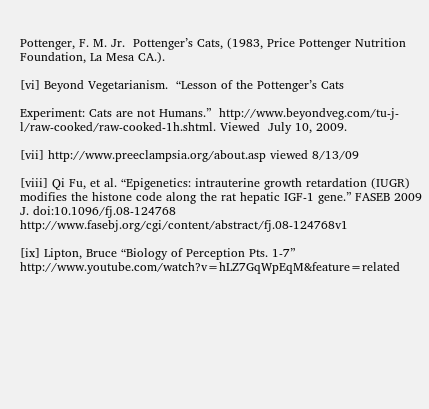Pottenger, F. M. Jr.  Pottenger’s Cats, (1983, Price Pottenger Nutrition Foundation, La Mesa CA.).

[vi] Beyond Vegetarianism.  “Lesson of the Pottenger’s Cats

Experiment: Cats are not Humans.”  http://www.beyondveg.com/tu-j-l/raw-cooked/raw-cooked-1h.shtml. Viewed  July 10, 2009.

[vii] http://www.preeclampsia.org/about.asp viewed 8/13/09

[viii] Qi Fu, et al. “Epigenetics: intrauterine growth retardation (IUGR) modifies the histone code along the rat hepatic IGF-1 gene.” FASEB 2009 J. doi:10.1096/fj.08-124768 http://www.fasebj.org/cgi/content/abstract/fj.08-124768v1

[ix] Lipton, Bruce “Biology of Perception Pts. 1-7” http://www.youtube.com/watch?v=hLZ7GqWpEqM&feature=related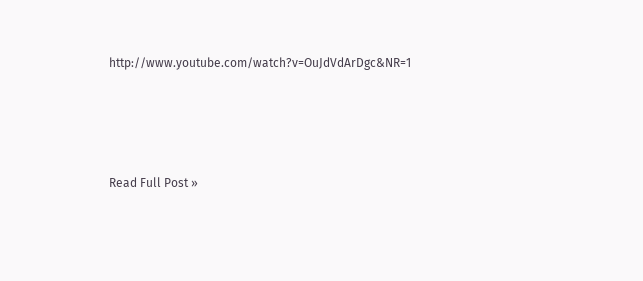http://www.youtube.com/watch?v=OuJdVdArDgc&NR=1







Read Full Post »